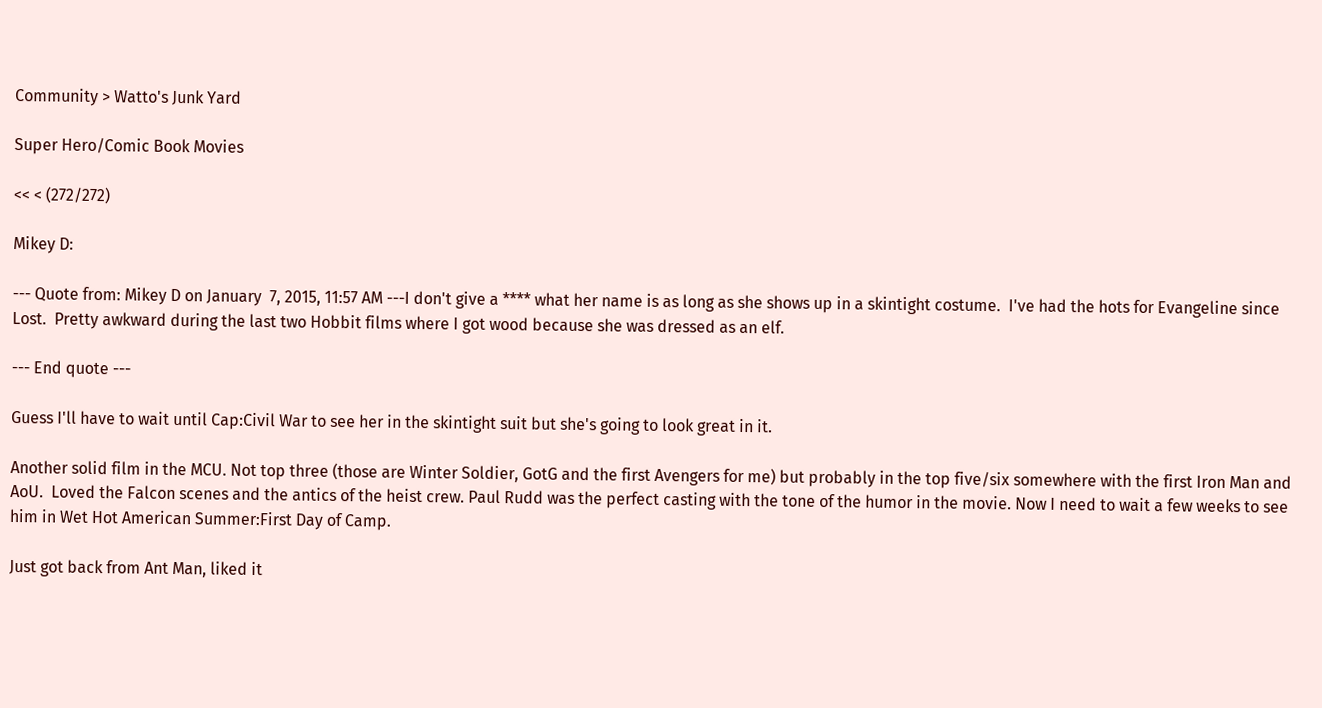Community > Watto's Junk Yard

Super Hero/Comic Book Movies

<< < (272/272)

Mikey D:

--- Quote from: Mikey D on January  7, 2015, 11:57 AM ---I don't give a **** what her name is as long as she shows up in a skintight costume.  I've had the hots for Evangeline since Lost.  Pretty awkward during the last two Hobbit films where I got wood because she was dressed as an elf.

--- End quote ---

Guess I'll have to wait until Cap:Civil War to see her in the skintight suit but she's going to look great in it.

Another solid film in the MCU. Not top three (those are Winter Soldier, GotG and the first Avengers for me) but probably in the top five/six somewhere with the first Iron Man and AoU.  Loved the Falcon scenes and the antics of the heist crew. Paul Rudd was the perfect casting with the tone of the humor in the movie. Now I need to wait a few weeks to see him in Wet Hot American Summer:First Day of Camp.

Just got back from Ant Man, liked it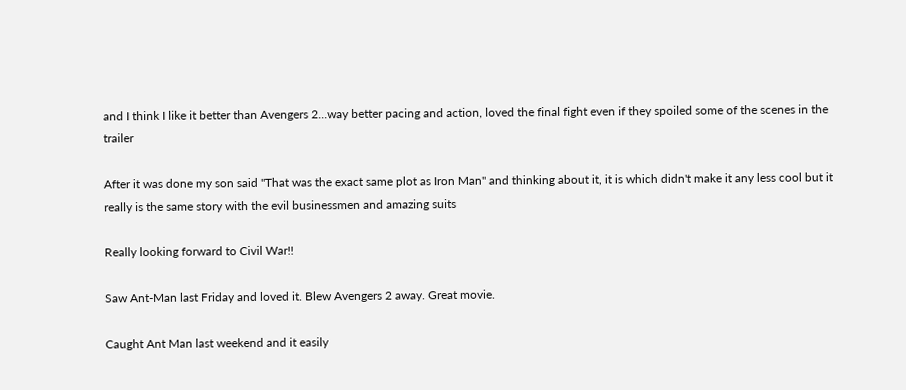and I think I like it better than Avengers 2...way better pacing and action, loved the final fight even if they spoiled some of the scenes in the trailer

After it was done my son said "That was the exact same plot as Iron Man" and thinking about it, it is which didn't make it any less cool but it really is the same story with the evil businessmen and amazing suits

Really looking forward to Civil War!!

Saw Ant-Man last Friday and loved it. Blew Avengers 2 away. Great movie.

Caught Ant Man last weekend and it easily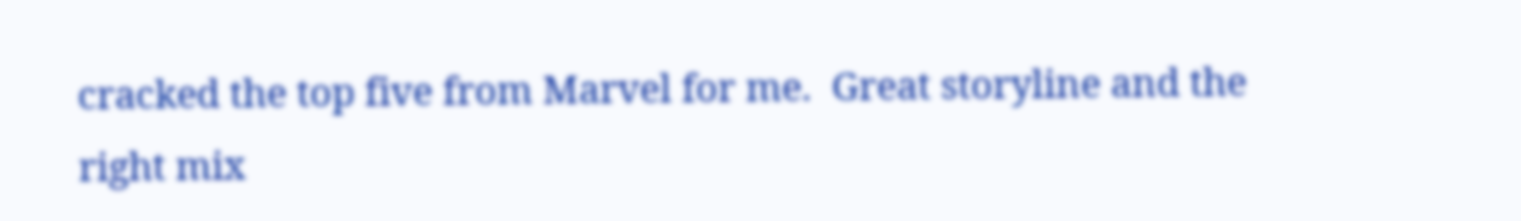cracked the top five from Marvel for me.  Great storyline and the right mix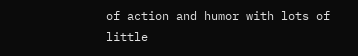of action and humor with lots of little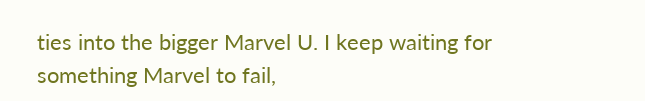ties into the bigger Marvel U. I keep waiting for something Marvel to fail,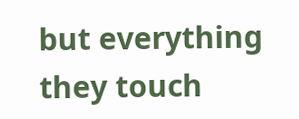but everything they touch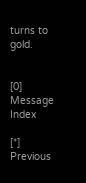turns to gold.


[0] Message Index

[*] Previous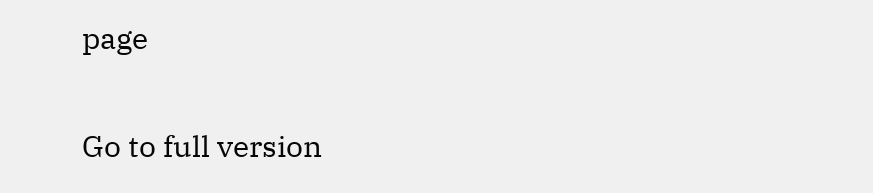page

Go to full version